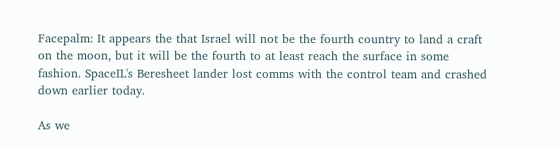Facepalm: It appears the that Israel will not be the fourth country to land a craft on the moon, but it will be the fourth to at least reach the surface in some fashion. SpaceIL's Beresheet lander lost comms with the control team and crashed down earlier today.

As we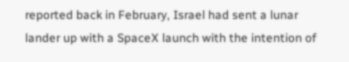reported back in February, Israel had sent a lunar lander up with a SpaceX launch with the intention of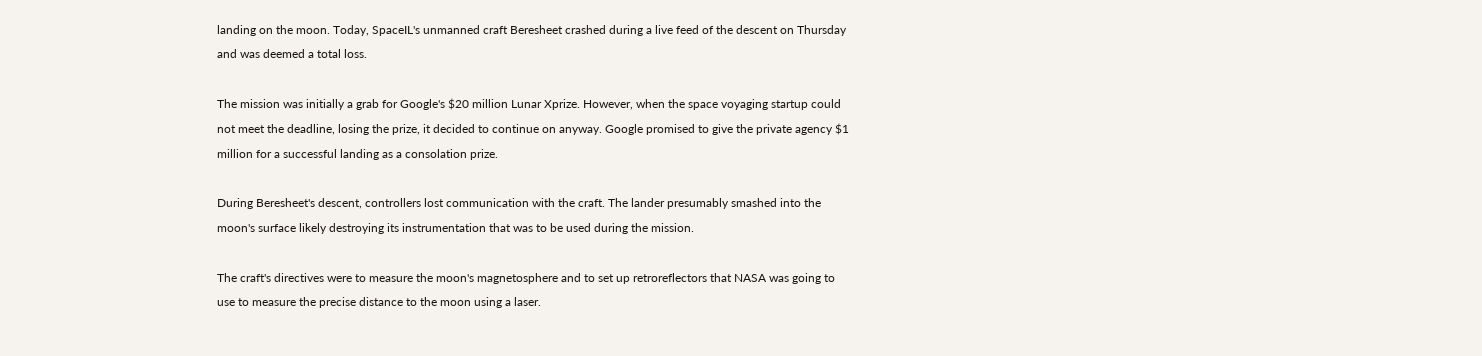landing on the moon. Today, SpaceIL's unmanned craft Beresheet crashed during a live feed of the descent on Thursday and was deemed a total loss.

The mission was initially a grab for Google's $20 million Lunar Xprize. However, when the space voyaging startup could not meet the deadline, losing the prize, it decided to continue on anyway. Google promised to give the private agency $1 million for a successful landing as a consolation prize.

During Beresheet's descent, controllers lost communication with the craft. The lander presumably smashed into the moon's surface likely destroying its instrumentation that was to be used during the mission.

The craft's directives were to measure the moon's magnetosphere and to set up retroreflectors that NASA was going to use to measure the precise distance to the moon using a laser.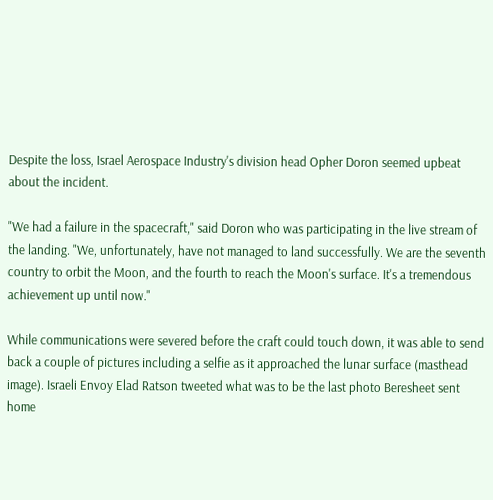Despite the loss, Israel Aerospace Industry's division head Opher Doron seemed upbeat about the incident.

"We had a failure in the spacecraft," said Doron who was participating in the live stream of the landing. "We, unfortunately, have not managed to land successfully. We are the seventh country to orbit the Moon, and the fourth to reach the Moon's surface. It's a tremendous achievement up until now."

While communications were severed before the craft could touch down, it was able to send back a couple of pictures including a selfie as it approached the lunar surface (masthead image). Israeli Envoy Elad Ratson tweeted what was to be the last photo Beresheet sent home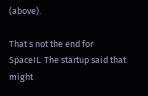(above).

That s not the end for SpaceIL. The startup said that might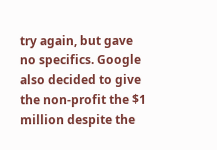try again, but gave no specifics. Google also decided to give the non-profit the $1 million despite the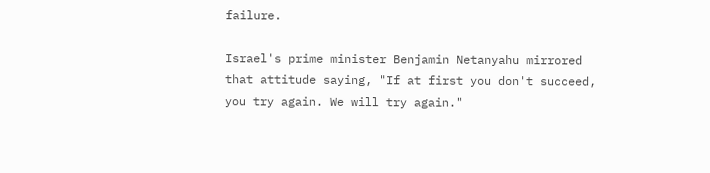failure.

Israel's prime minister Benjamin Netanyahu mirrored that attitude saying, "If at first you don't succeed, you try again. We will try again."